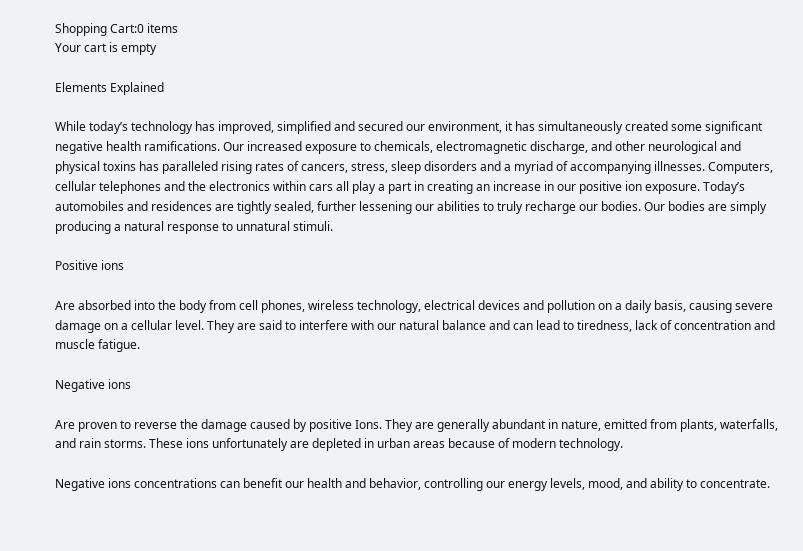Shopping Cart:0 items
Your cart is empty

Elements Explained

While today’s technology has improved, simplified and secured our environment, it has simultaneously created some significant negative health ramifications. Our increased exposure to chemicals, electromagnetic discharge, and other neurological and physical toxins has paralleled rising rates of cancers, stress, sleep disorders and a myriad of accompanying illnesses. Computers, cellular telephones and the electronics within cars all play a part in creating an increase in our positive ion exposure. Today’s automobiles and residences are tightly sealed, further lessening our abilities to truly recharge our bodies. Our bodies are simply producing a natural response to unnatural stimuli.

Positive ions

Are absorbed into the body from cell phones, wireless technology, electrical devices and pollution on a daily basis, causing severe damage on a cellular level. They are said to interfere with our natural balance and can lead to tiredness, lack of concentration and muscle fatigue.

Negative ions

Are proven to reverse the damage caused by positive Ions. They are generally abundant in nature, emitted from plants, waterfalls, and rain storms. These ions unfortunately are depleted in urban areas because of modern technology.

Negative ions concentrations can benefit our health and behavior, controlling our energy levels, mood, and ability to concentrate.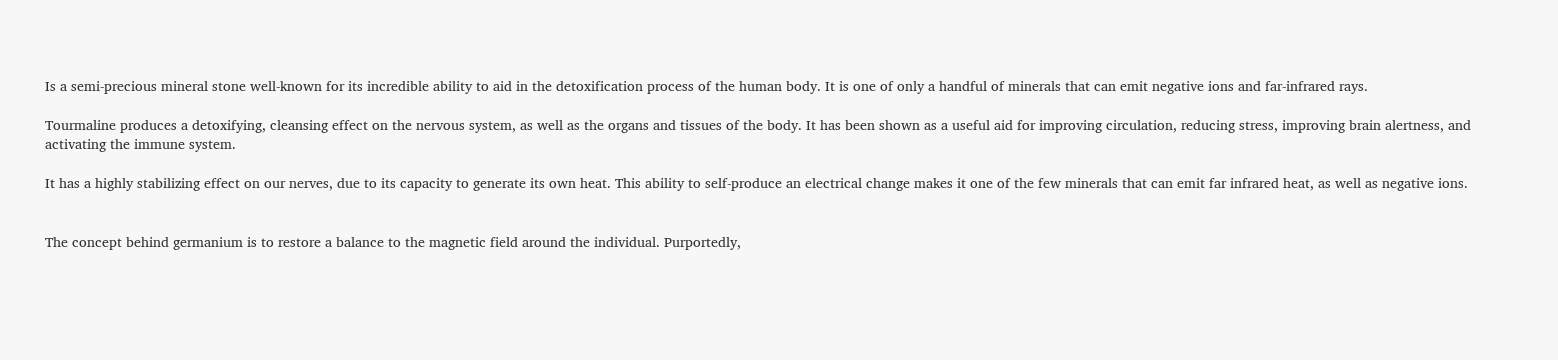Is a semi-precious mineral stone well-known for its incredible ability to aid in the detoxification process of the human body. It is one of only a handful of minerals that can emit negative ions and far-infrared rays.

Tourmaline produces a detoxifying, cleansing effect on the nervous system, as well as the organs and tissues of the body. It has been shown as a useful aid for improving circulation, reducing stress, improving brain alertness, and activating the immune system.

It has a highly stabilizing effect on our nerves, due to its capacity to generate its own heat. This ability to self-produce an electrical change makes it one of the few minerals that can emit far infrared heat, as well as negative ions.


The concept behind germanium is to restore a balance to the magnetic field around the individual. Purportedly,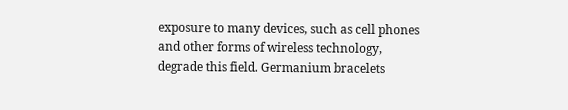exposure to many devices, such as cell phones and other forms of wireless technology, degrade this field. Germanium bracelets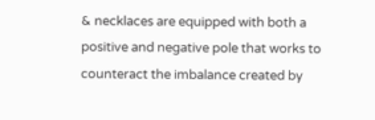& necklaces are equipped with both a positive and negative pole that works to counteract the imbalance created by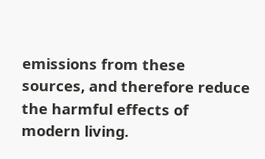emissions from these sources, and therefore reduce the harmful effects of modern living.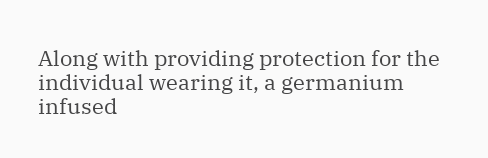Along with providing protection for the individual wearing it, a germanium infused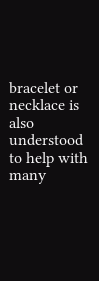bracelet or necklace is also understood to help with many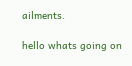ailments.

hello whats going on